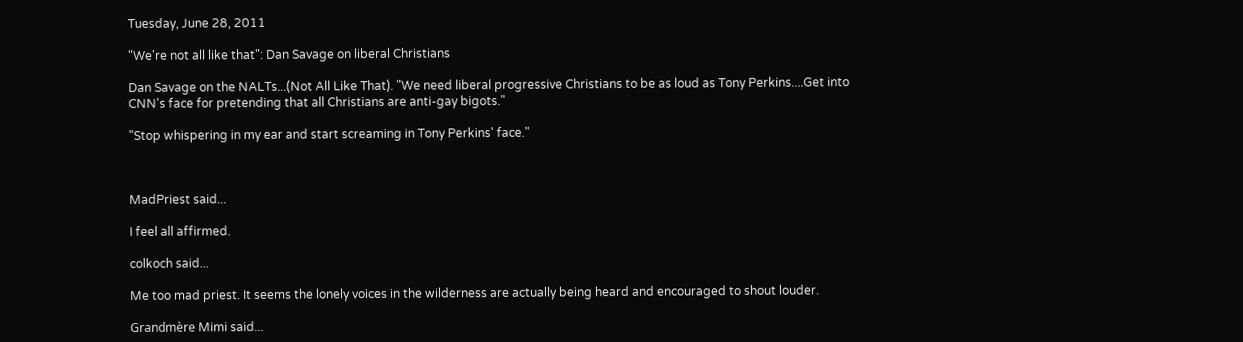Tuesday, June 28, 2011

"We're not all like that": Dan Savage on liberal Christians

Dan Savage on the NALTs...(Not All Like That). "We need liberal progressive Christians to be as loud as Tony Perkins....Get into CNN's face for pretending that all Christians are anti-gay bigots."

"Stop whispering in my ear and start screaming in Tony Perkins' face."



MadPriest said...

I feel all affirmed.

colkoch said...

Me too mad priest. It seems the lonely voices in the wilderness are actually being heard and encouraged to shout louder.

Grandmère Mimi said...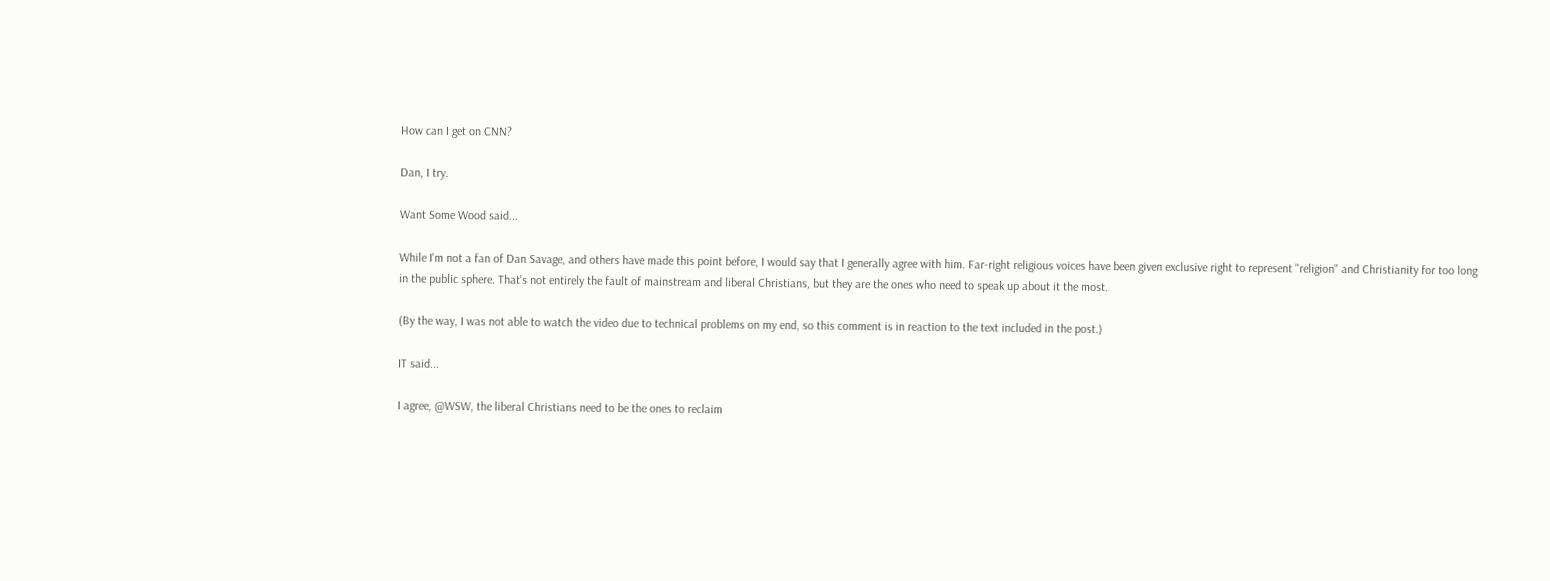How can I get on CNN?

Dan, I try.

Want Some Wood said...

While I'm not a fan of Dan Savage, and others have made this point before, I would say that I generally agree with him. Far-right religious voices have been given exclusive right to represent "religion" and Christianity for too long in the public sphere. That's not entirely the fault of mainstream and liberal Christians, but they are the ones who need to speak up about it the most.

(By the way, I was not able to watch the video due to technical problems on my end, so this comment is in reaction to the text included in the post.)

IT said...

I agree, @WSW, the liberal Christians need to be the ones to reclaim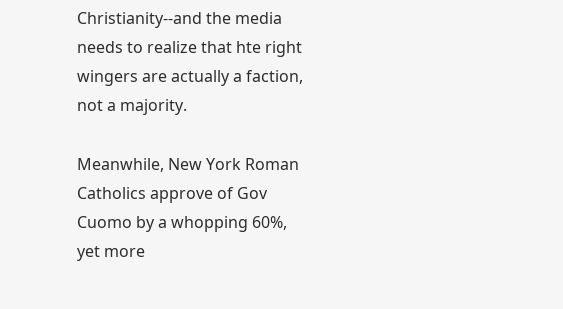Christianity--and the media needs to realize that hte right wingers are actually a faction, not a majority.

Meanwhile, New York Roman Catholics approve of Gov Cuomo by a whopping 60%, yet more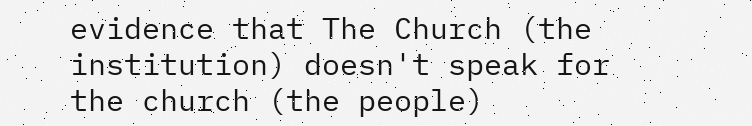evidence that The Church (the institution) doesn't speak for the church (the people)